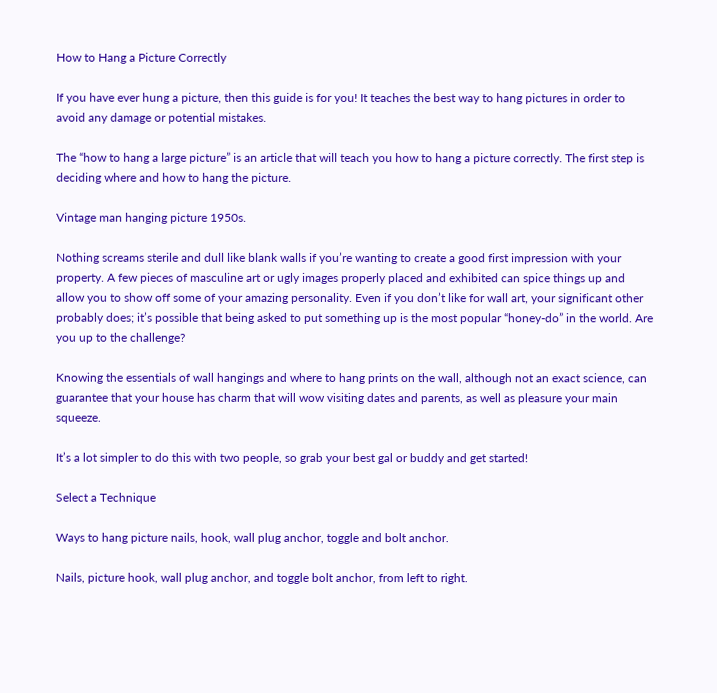How to Hang a Picture Correctly

If you have ever hung a picture, then this guide is for you! It teaches the best way to hang pictures in order to avoid any damage or potential mistakes.

The “how to hang a large picture” is an article that will teach you how to hang a picture correctly. The first step is deciding where and how to hang the picture.

Vintage man hanging picture 1950s.

Nothing screams sterile and dull like blank walls if you’re wanting to create a good first impression with your property. A few pieces of masculine art or ugly images properly placed and exhibited can spice things up and allow you to show off some of your amazing personality. Even if you don’t like for wall art, your significant other probably does; it’s possible that being asked to put something up is the most popular “honey-do” in the world. Are you up to the challenge?

Knowing the essentials of wall hangings and where to hang prints on the wall, although not an exact science, can guarantee that your house has charm that will wow visiting dates and parents, as well as pleasure your main squeeze.

It’s a lot simpler to do this with two people, so grab your best gal or buddy and get started!

Select a Technique

Ways to hang picture nails, hook, wall plug anchor, toggle and bolt anchor.

Nails, picture hook, wall plug anchor, and toggle bolt anchor, from left to right.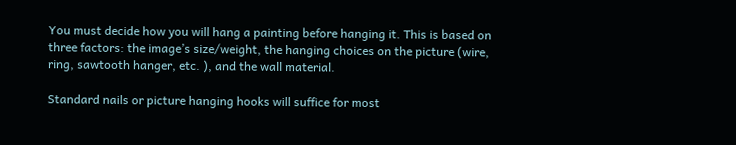You must decide how you will hang a painting before hanging it. This is based on three factors: the image’s size/weight, the hanging choices on the picture (wire, ring, sawtooth hanger, etc. ), and the wall material.

Standard nails or picture hanging hooks will suffice for most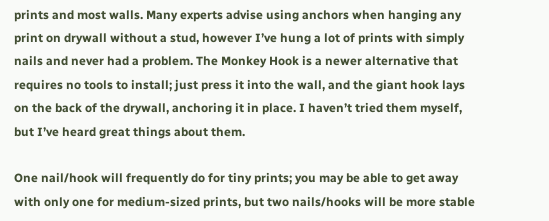prints and most walls. Many experts advise using anchors when hanging any print on drywall without a stud, however I’ve hung a lot of prints with simply nails and never had a problem. The Monkey Hook is a newer alternative that requires no tools to install; just press it into the wall, and the giant hook lays on the back of the drywall, anchoring it in place. I haven’t tried them myself, but I’ve heard great things about them.

One nail/hook will frequently do for tiny prints; you may be able to get away with only one for medium-sized prints, but two nails/hooks will be more stable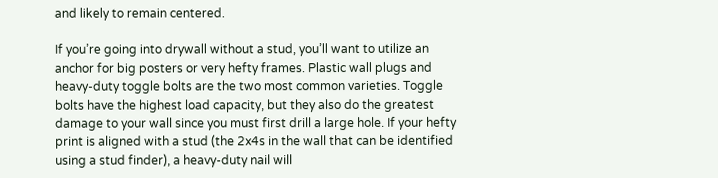and likely to remain centered.

If you’re going into drywall without a stud, you’ll want to utilize an anchor for big posters or very hefty frames. Plastic wall plugs and heavy-duty toggle bolts are the two most common varieties. Toggle bolts have the highest load capacity, but they also do the greatest damage to your wall since you must first drill a large hole. If your hefty print is aligned with a stud (the 2x4s in the wall that can be identified using a stud finder), a heavy-duty nail will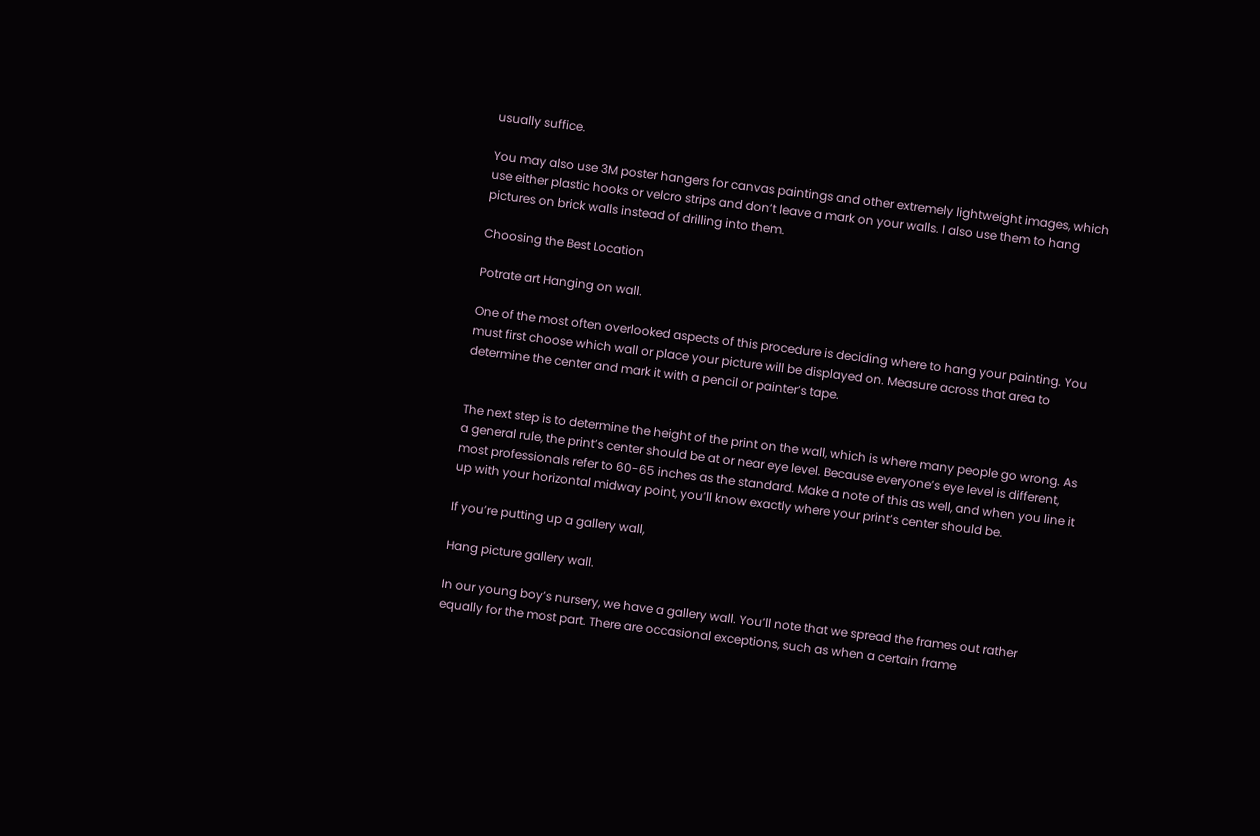usually suffice.

You may also use 3M poster hangers for canvas paintings and other extremely lightweight images, which use either plastic hooks or velcro strips and don’t leave a mark on your walls. I also use them to hang pictures on brick walls instead of drilling into them.

Choosing the Best Location

Potrate art Hanging on wall.

One of the most often overlooked aspects of this procedure is deciding where to hang your painting. You must first choose which wall or place your picture will be displayed on. Measure across that area to determine the center and mark it with a pencil or painter’s tape.


The next step is to determine the height of the print on the wall, which is where many people go wrong. As a general rule, the print’s center should be at or near eye level. Because everyone’s eye level is different, most professionals refer to 60-65 inches as the standard. Make a note of this as well, and when you line it up with your horizontal midway point, you’ll know exactly where your print’s center should be.

If you’re putting up a gallery wall,

Hang picture gallery wall.

In our young boy’s nursery, we have a gallery wall. You’ll note that we spread the frames out rather equally for the most part. There are occasional exceptions, such as when a certain frame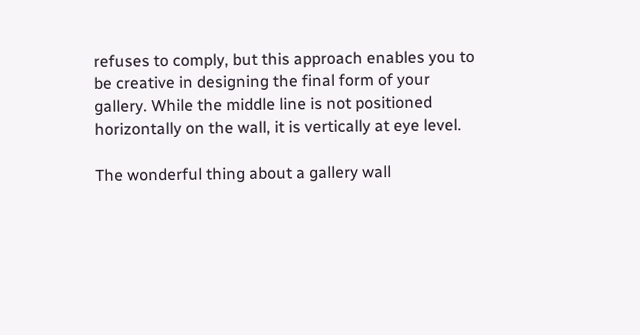refuses to comply, but this approach enables you to be creative in designing the final form of your gallery. While the middle line is not positioned horizontally on the wall, it is vertically at eye level.

The wonderful thing about a gallery wall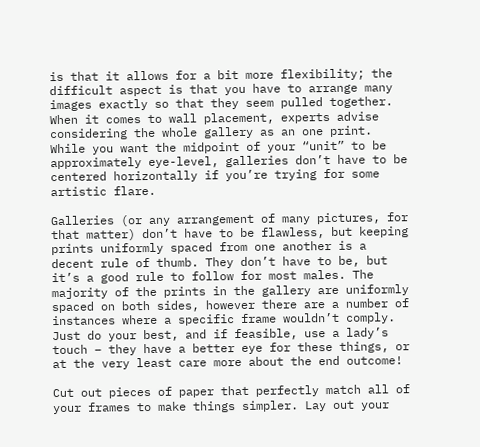is that it allows for a bit more flexibility; the difficult aspect is that you have to arrange many images exactly so that they seem pulled together. When it comes to wall placement, experts advise considering the whole gallery as an one print. While you want the midpoint of your “unit” to be approximately eye-level, galleries don’t have to be centered horizontally if you’re trying for some artistic flare.

Galleries (or any arrangement of many pictures, for that matter) don’t have to be flawless, but keeping prints uniformly spaced from one another is a decent rule of thumb. They don’t have to be, but it’s a good rule to follow for most males. The majority of the prints in the gallery are uniformly spaced on both sides, however there are a number of instances where a specific frame wouldn’t comply. Just do your best, and if feasible, use a lady’s touch – they have a better eye for these things, or at the very least care more about the end outcome!

Cut out pieces of paper that perfectly match all of your frames to make things simpler. Lay out your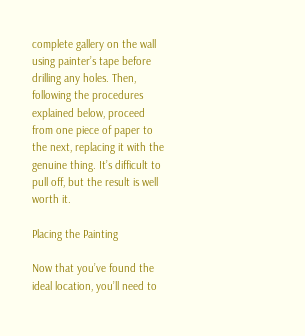complete gallery on the wall using painter’s tape before drilling any holes. Then, following the procedures explained below, proceed from one piece of paper to the next, replacing it with the genuine thing. It’s difficult to pull off, but the result is well worth it.

Placing the Painting

Now that you’ve found the ideal location, you’ll need to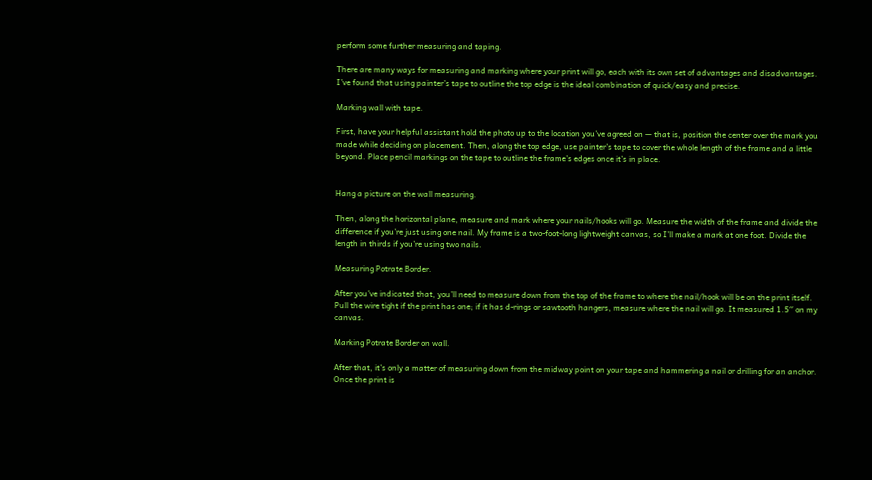perform some further measuring and taping.

There are many ways for measuring and marking where your print will go, each with its own set of advantages and disadvantages. I’ve found that using painter’s tape to outline the top edge is the ideal combination of quick/easy and precise.

Marking wall with tape.

First, have your helpful assistant hold the photo up to the location you’ve agreed on — that is, position the center over the mark you made while deciding on placement. Then, along the top edge, use painter’s tape to cover the whole length of the frame and a little beyond. Place pencil markings on the tape to outline the frame’s edges once it’s in place.


Hang a picture on the wall measuring.

Then, along the horizontal plane, measure and mark where your nails/hooks will go. Measure the width of the frame and divide the difference if you’re just using one nail. My frame is a two-foot-long lightweight canvas, so I’ll make a mark at one foot. Divide the length in thirds if you’re using two nails.

Measuring Potrate Border.

After you’ve indicated that, you’ll need to measure down from the top of the frame to where the nail/hook will be on the print itself. Pull the wire tight if the print has one; if it has d-rings or sawtooth hangers, measure where the nail will go. It measured 1.5′′ on my canvas.

Marking Potrate Border on wall.

After that, it’s only a matter of measuring down from the midway point on your tape and hammering a nail or drilling for an anchor. Once the print is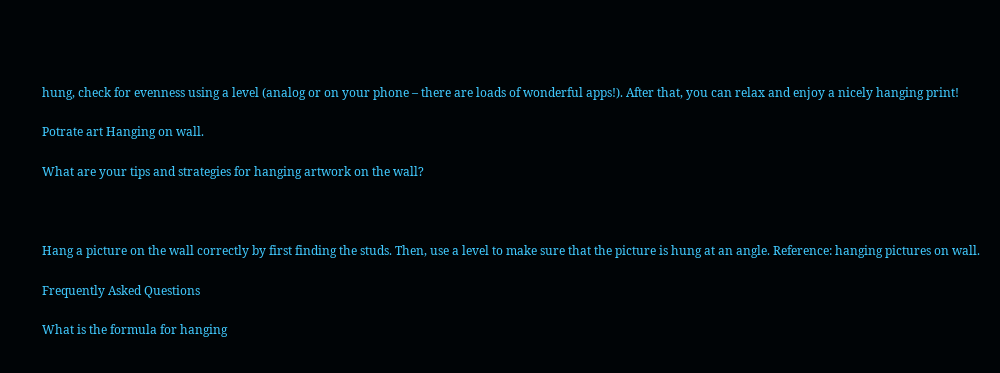hung, check for evenness using a level (analog or on your phone – there are loads of wonderful apps!). After that, you can relax and enjoy a nicely hanging print!

Potrate art Hanging on wall.

What are your tips and strategies for hanging artwork on the wall?



Hang a picture on the wall correctly by first finding the studs. Then, use a level to make sure that the picture is hung at an angle. Reference: hanging pictures on wall.

Frequently Asked Questions

What is the formula for hanging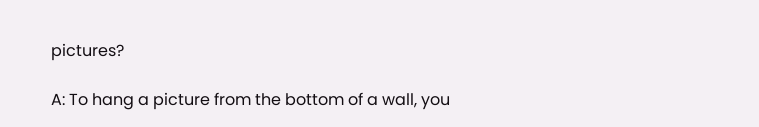pictures?

A: To hang a picture from the bottom of a wall, you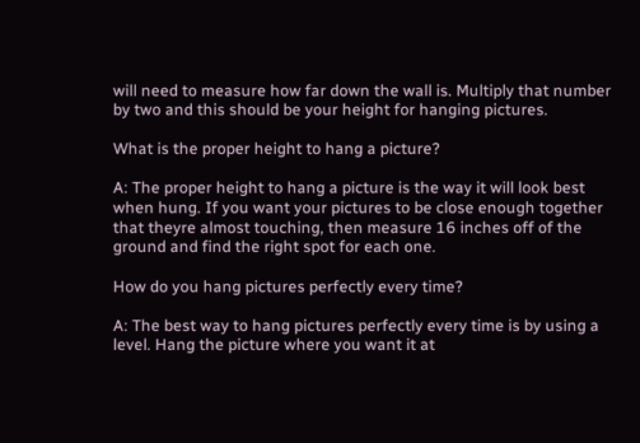will need to measure how far down the wall is. Multiply that number by two and this should be your height for hanging pictures.

What is the proper height to hang a picture?

A: The proper height to hang a picture is the way it will look best when hung. If you want your pictures to be close enough together that theyre almost touching, then measure 16 inches off of the ground and find the right spot for each one.

How do you hang pictures perfectly every time?

A: The best way to hang pictures perfectly every time is by using a level. Hang the picture where you want it at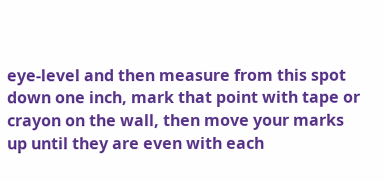eye-level and then measure from this spot down one inch, mark that point with tape or crayon on the wall, then move your marks up until they are even with each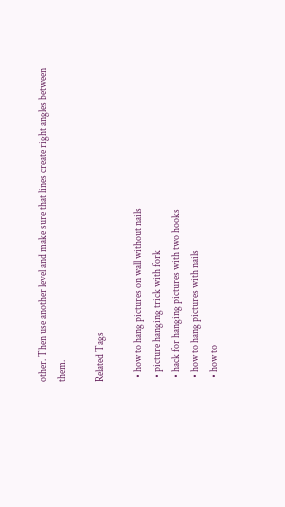other. Then use another level and make sure that lines create right angles between them.

Related Tags

  • how to hang pictures on wall without nails
  • picture hanging trick with fork
  • hack for hanging pictures with two hooks
  • how to hang pictures with nails
  • how to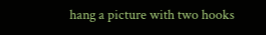hang a picture with two hooks